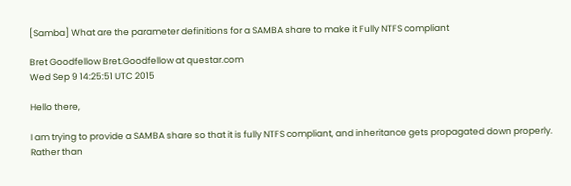[Samba] What are the parameter definitions for a SAMBA share to make it Fully NTFS compliant

Bret Goodfellow Bret.Goodfellow at questar.com
Wed Sep 9 14:25:51 UTC 2015

Hello there,

I am trying to provide a SAMBA share so that it is fully NTFS compliant, and inheritance gets propagated down properly.  Rather than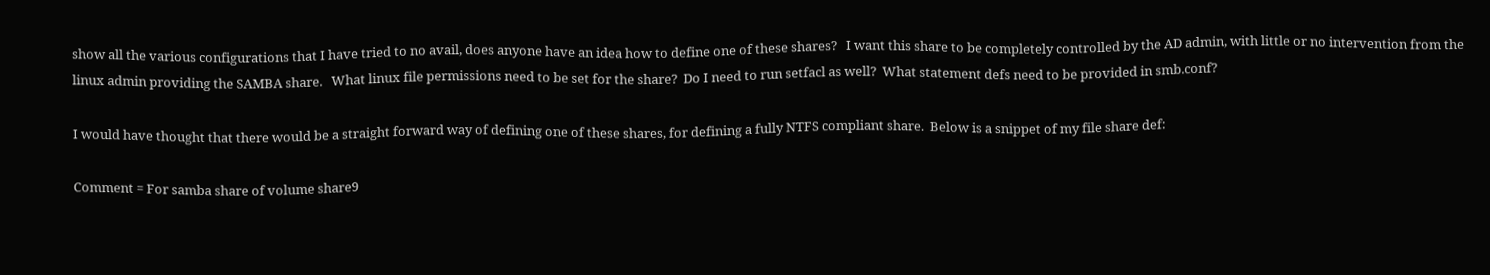show all the various configurations that I have tried to no avail, does anyone have an idea how to define one of these shares?   I want this share to be completely controlled by the AD admin, with little or no intervention from the linux admin providing the SAMBA share.   What linux file permissions need to be set for the share?  Do I need to run setfacl as well?  What statement defs need to be provided in smb.conf?

I would have thought that there would be a straight forward way of defining one of these shares, for defining a fully NTFS compliant share.  Below is a snippet of my file share def:

Comment = For samba share of volume share9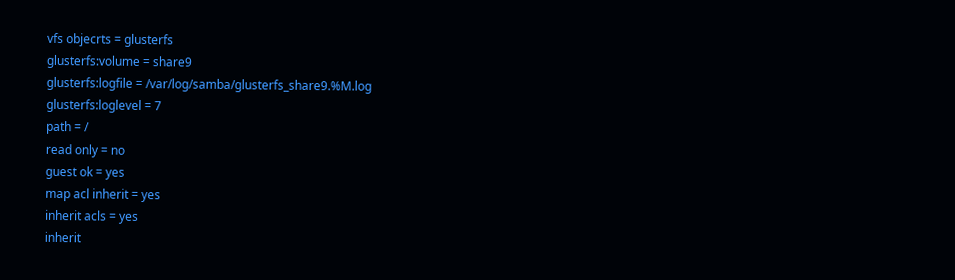vfs objecrts = glusterfs
glusterfs:volume = share9
glusterfs:logfile = /var/log/samba/glusterfs_share9.%M.log
glusterfs:loglevel = 7
path = /
read only = no
guest ok = yes
map acl inherit = yes
inherit acls = yes
inherit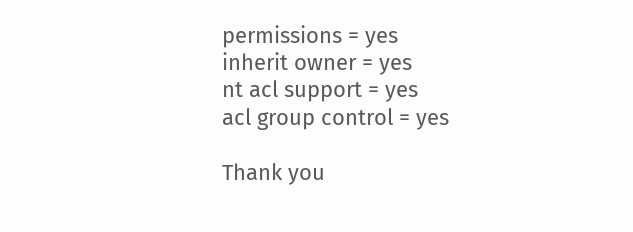permissions = yes
inherit owner = yes
nt acl support = yes
acl group control = yes

Thank you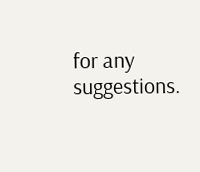for any suggestions.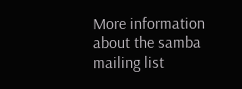More information about the samba mailing list